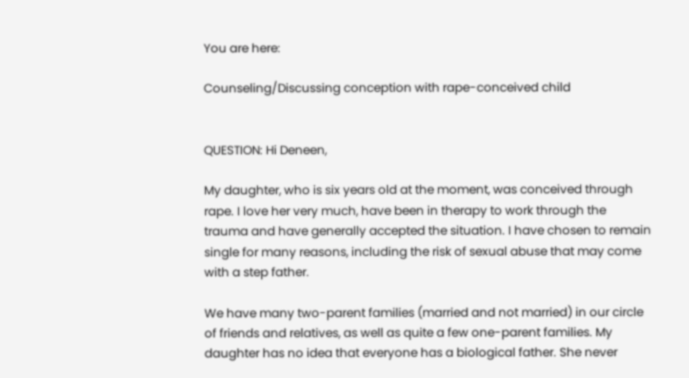You are here:

Counseling/Discussing conception with rape-conceived child


QUESTION: Hi Deneen,

My daughter, who is six years old at the moment, was conceived through rape. I love her very much, have been in therapy to work through the trauma and have generally accepted the situation. I have chosen to remain single for many reasons, including the risk of sexual abuse that may come with a step father.

We have many two-parent families (married and not married) in our circle of friends and relatives, as well as quite a few one-parent families. My daughter has no idea that everyone has a biological father. She never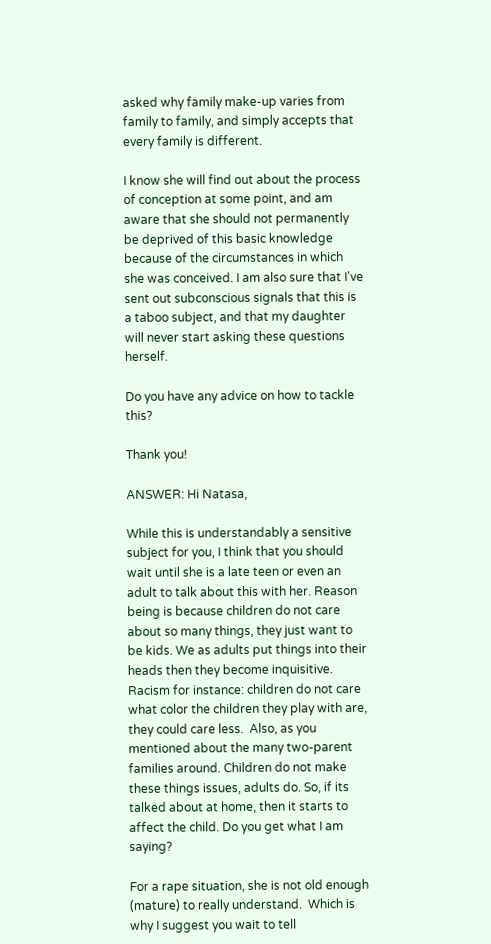asked why family make-up varies from family to family, and simply accepts that every family is different.

I know she will find out about the process of conception at some point, and am aware that she should not permanently be deprived of this basic knowledge because of the circumstances in which she was conceived. I am also sure that I've sent out subconscious signals that this is a taboo subject, and that my daughter will never start asking these questions herself.

Do you have any advice on how to tackle this?

Thank you!

ANSWER: Hi Natasa,

While this is understandably a sensitive subject for you, I think that you should wait until she is a late teen or even an adult to talk about this with her. Reason being is because children do not care about so many things, they just want to be kids. We as adults put things into their heads then they become inquisitive.
Racism for instance: children do not care what color the children they play with are, they could care less.  Also, as you mentioned about the many two-parent families around. Children do not make these things issues, adults do. So, if its talked about at home, then it starts to affect the child. Do you get what I am saying?

For a rape situation, she is not old enough (mature) to really understand.  Which is why I suggest you wait to tell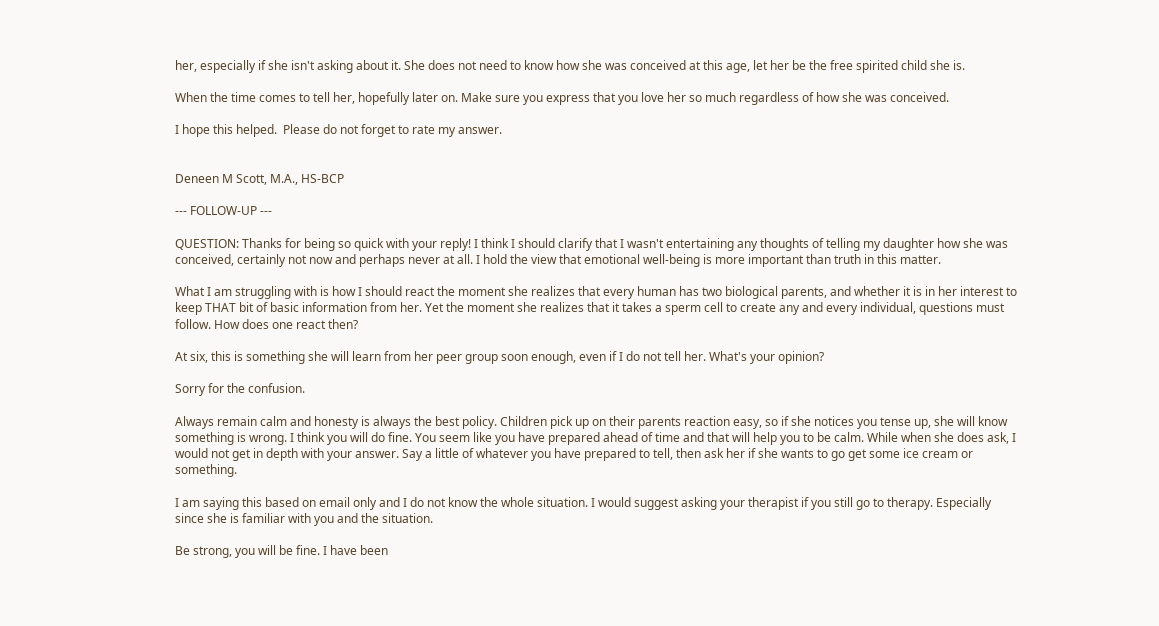her, especially if she isn't asking about it. She does not need to know how she was conceived at this age, let her be the free spirited child she is.

When the time comes to tell her, hopefully later on. Make sure you express that you love her so much regardless of how she was conceived.

I hope this helped.  Please do not forget to rate my answer.


Deneen M Scott, M.A., HS-BCP

--- FOLLOW-UP ---

QUESTION: Thanks for being so quick with your reply! I think I should clarify that I wasn't entertaining any thoughts of telling my daughter how she was conceived, certainly not now and perhaps never at all. I hold the view that emotional well-being is more important than truth in this matter.

What I am struggling with is how I should react the moment she realizes that every human has two biological parents, and whether it is in her interest to keep THAT bit of basic information from her. Yet the moment she realizes that it takes a sperm cell to create any and every individual, questions must follow. How does one react then?

At six, this is something she will learn from her peer group soon enough, even if I do not tell her. What's your opinion?

Sorry for the confusion.

Always remain calm and honesty is always the best policy. Children pick up on their parents reaction easy, so if she notices you tense up, she will know something is wrong. I think you will do fine. You seem like you have prepared ahead of time and that will help you to be calm. While when she does ask, I would not get in depth with your answer. Say a little of whatever you have prepared to tell, then ask her if she wants to go get some ice cream or something.

I am saying this based on email only and I do not know the whole situation. I would suggest asking your therapist if you still go to therapy. Especially since she is familiar with you and the situation.

Be strong, you will be fine. I have been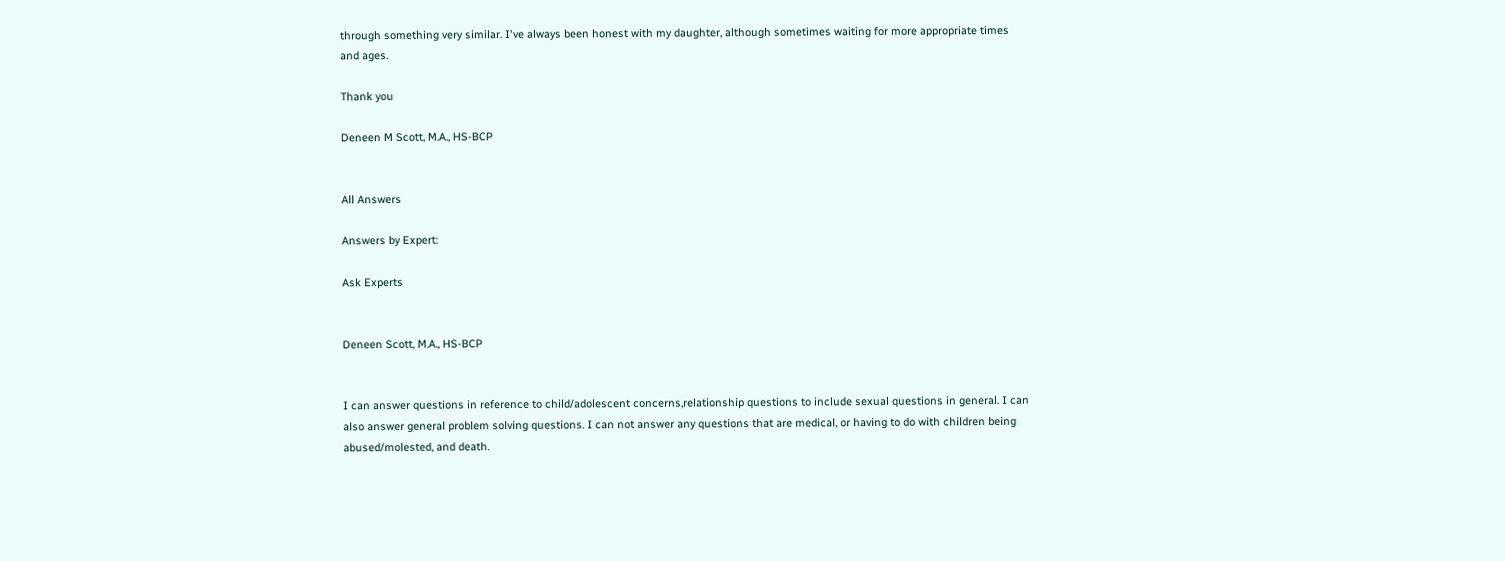through something very similar. I've always been honest with my daughter, although sometimes waiting for more appropriate times and ages.

Thank you

Deneen M Scott, M.A., HS-BCP


All Answers

Answers by Expert:

Ask Experts


Deneen Scott, M.A., HS-BCP


I can answer questions in reference to child/adolescent concerns,relationship questions to include sexual questions in general. I can also answer general problem solving questions. I can not answer any questions that are medical, or having to do with children being abused/molested, and death.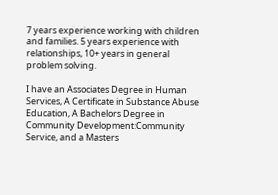7 years experience working with children and families. 5 years experience with relationships, 10+ years in general problem solving.

I have an Associates Degree in Human Services, A Certificate in Substance Abuse Education, A Bachelors Degree in Community Development:Community Service, and a Masters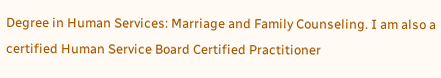Degree in Human Services: Marriage and Family Counseling. I am also a certified Human Service Board Certified Practitioner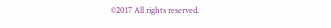©2017 All rights reserved.